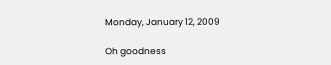Monday, January 12, 2009

Oh goodness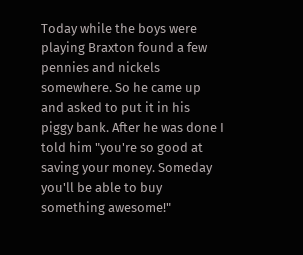Today while the boys were playing Braxton found a few pennies and nickels somewhere. So he came up and asked to put it in his piggy bank. After he was done I told him "you're so good at saving your money. Someday you'll be able to buy something awesome!"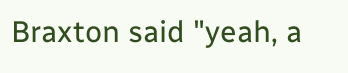Braxton said "yeah, a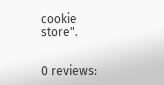cookie store".


0 reviews: